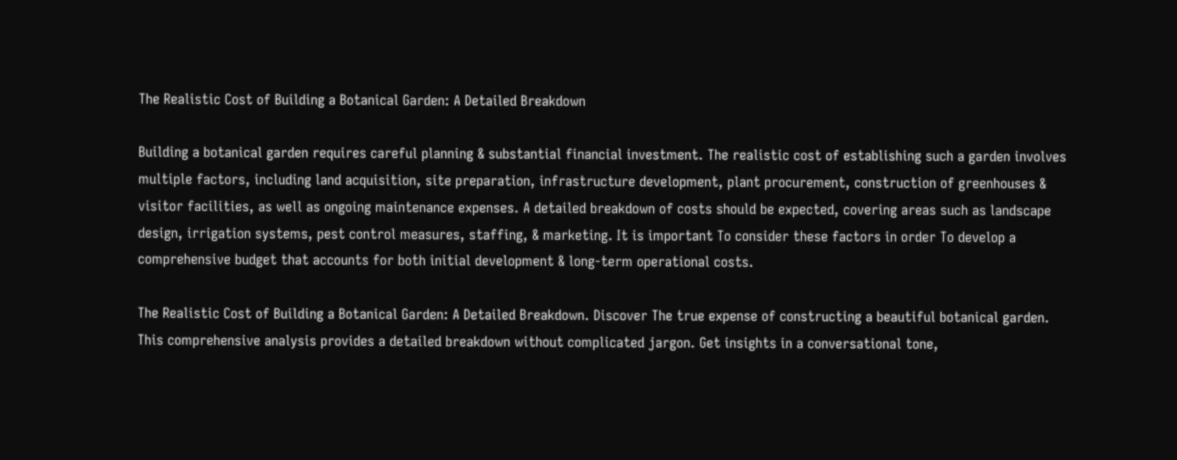The Realistic Cost of Building a Botanical Garden: A Detailed Breakdown

Building a botanical garden requires careful planning & substantial financial investment. The realistic cost of establishing such a garden involves multiple factors, including land acquisition, site preparation, infrastructure development, plant procurement, construction of greenhouses & visitor facilities, as well as ongoing maintenance expenses. A detailed breakdown of costs should be expected, covering areas such as landscape design, irrigation systems, pest control measures, staffing, & marketing. It is important To consider these factors in order To develop a comprehensive budget that accounts for both initial development & long-term operational costs.

The Realistic Cost of Building a Botanical Garden: A Detailed Breakdown. Discover The true expense of constructing a beautiful botanical garden. This comprehensive analysis provides a detailed breakdown without complicated jargon. Get insights in a conversational tone,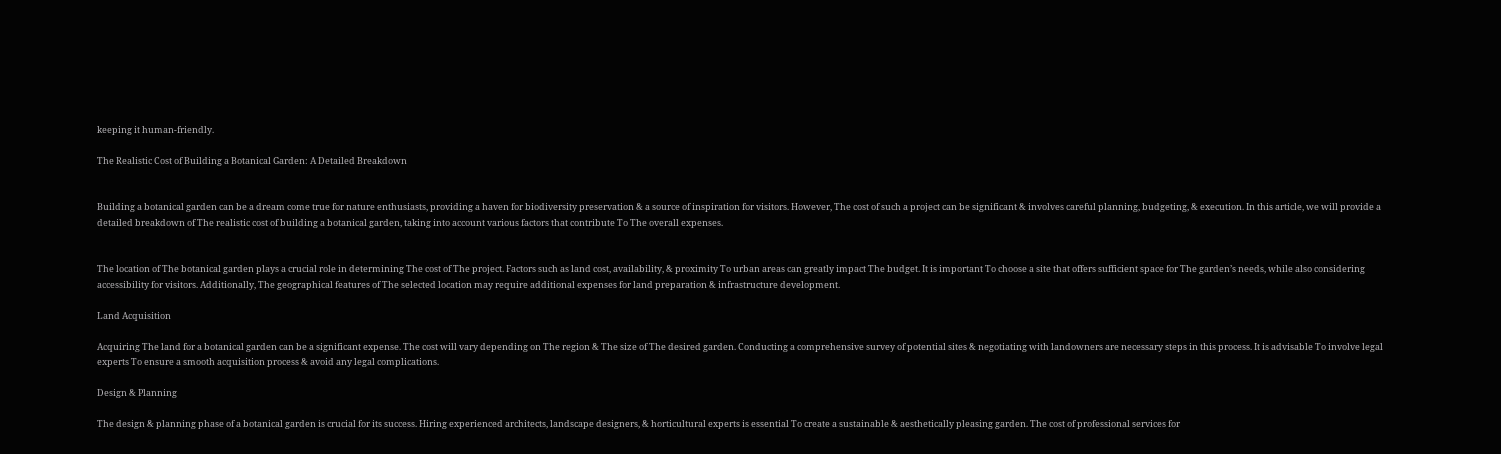keeping it human-friendly.

The Realistic Cost of Building a Botanical Garden: A Detailed Breakdown


Building a botanical garden can be a dream come true for nature enthusiasts, providing a haven for biodiversity preservation & a source of inspiration for visitors. However, The cost of such a project can be significant & involves careful planning, budgeting, & execution. In this article, we will provide a detailed breakdown of The realistic cost of building a botanical garden, taking into account various factors that contribute To The overall expenses.


The location of The botanical garden plays a crucial role in determining The cost of The project. Factors such as land cost, availability, & proximity To urban areas can greatly impact The budget. It is important To choose a site that offers sufficient space for The garden’s needs, while also considering accessibility for visitors. Additionally, The geographical features of The selected location may require additional expenses for land preparation & infrastructure development.

Land Acquisition

Acquiring The land for a botanical garden can be a significant expense. The cost will vary depending on The region & The size of The desired garden. Conducting a comprehensive survey of potential sites & negotiating with landowners are necessary steps in this process. It is advisable To involve legal experts To ensure a smooth acquisition process & avoid any legal complications.

Design & Planning

The design & planning phase of a botanical garden is crucial for its success. Hiring experienced architects, landscape designers, & horticultural experts is essential To create a sustainable & aesthetically pleasing garden. The cost of professional services for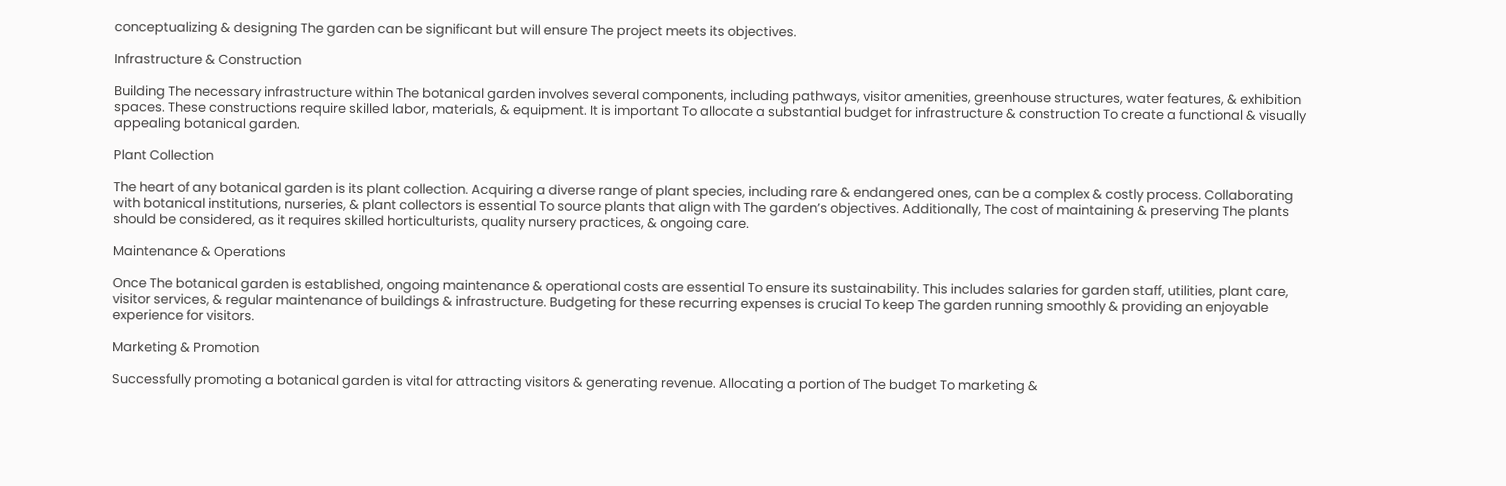conceptualizing & designing The garden can be significant but will ensure The project meets its objectives.

Infrastructure & Construction

Building The necessary infrastructure within The botanical garden involves several components, including pathways, visitor amenities, greenhouse structures, water features, & exhibition spaces. These constructions require skilled labor, materials, & equipment. It is important To allocate a substantial budget for infrastructure & construction To create a functional & visually appealing botanical garden.

Plant Collection

The heart of any botanical garden is its plant collection. Acquiring a diverse range of plant species, including rare & endangered ones, can be a complex & costly process. Collaborating with botanical institutions, nurseries, & plant collectors is essential To source plants that align with The garden’s objectives. Additionally, The cost of maintaining & preserving The plants should be considered, as it requires skilled horticulturists, quality nursery practices, & ongoing care.

Maintenance & Operations

Once The botanical garden is established, ongoing maintenance & operational costs are essential To ensure its sustainability. This includes salaries for garden staff, utilities, plant care, visitor services, & regular maintenance of buildings & infrastructure. Budgeting for these recurring expenses is crucial To keep The garden running smoothly & providing an enjoyable experience for visitors.

Marketing & Promotion

Successfully promoting a botanical garden is vital for attracting visitors & generating revenue. Allocating a portion of The budget To marketing &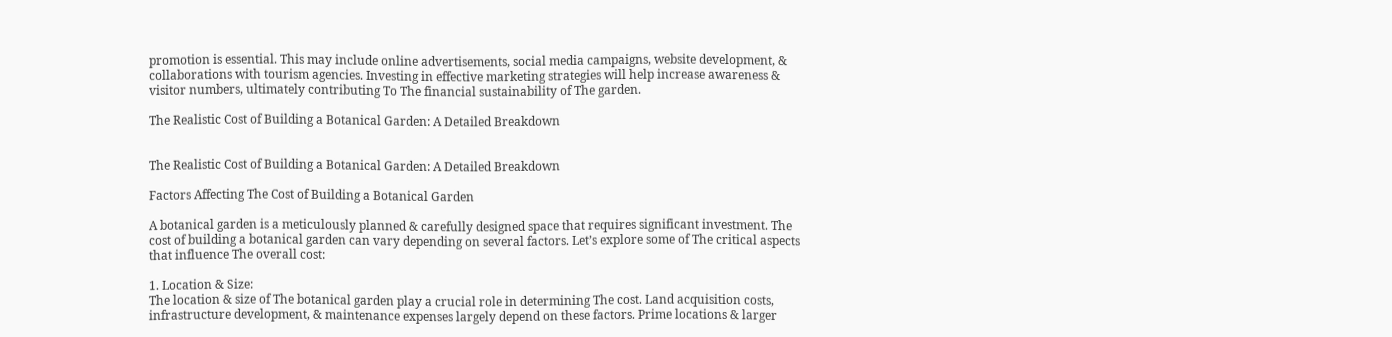promotion is essential. This may include online advertisements, social media campaigns, website development, & collaborations with tourism agencies. Investing in effective marketing strategies will help increase awareness & visitor numbers, ultimately contributing To The financial sustainability of The garden.

The Realistic Cost of Building a Botanical Garden: A Detailed Breakdown


The Realistic Cost of Building a Botanical Garden: A Detailed Breakdown

Factors Affecting The Cost of Building a Botanical Garden

A botanical garden is a meticulously planned & carefully designed space that requires significant investment. The cost of building a botanical garden can vary depending on several factors. Let’s explore some of The critical aspects that influence The overall cost:

1. Location & Size:
The location & size of The botanical garden play a crucial role in determining The cost. Land acquisition costs, infrastructure development, & maintenance expenses largely depend on these factors. Prime locations & larger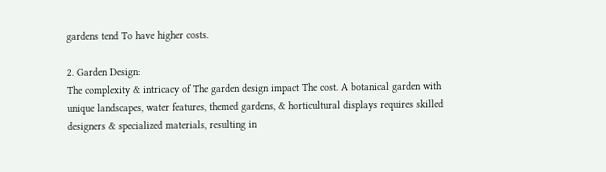gardens tend To have higher costs.

2. Garden Design:
The complexity & intricacy of The garden design impact The cost. A botanical garden with unique landscapes, water features, themed gardens, & horticultural displays requires skilled designers & specialized materials, resulting in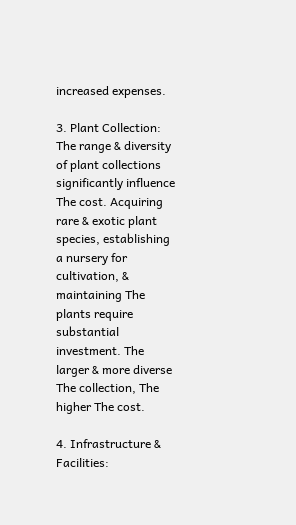increased expenses.

3. Plant Collection:
The range & diversity of plant collections significantly influence The cost. Acquiring rare & exotic plant species, establishing a nursery for cultivation, & maintaining The plants require substantial investment. The larger & more diverse The collection, The higher The cost.

4. Infrastructure & Facilities: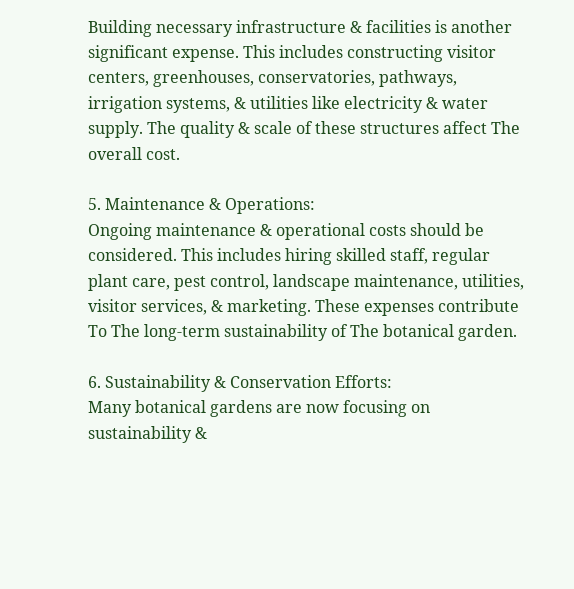Building necessary infrastructure & facilities is another significant expense. This includes constructing visitor centers, greenhouses, conservatories, pathways, irrigation systems, & utilities like electricity & water supply. The quality & scale of these structures affect The overall cost.

5. Maintenance & Operations:
Ongoing maintenance & operational costs should be considered. This includes hiring skilled staff, regular plant care, pest control, landscape maintenance, utilities, visitor services, & marketing. These expenses contribute To The long-term sustainability of The botanical garden.

6. Sustainability & Conservation Efforts:
Many botanical gardens are now focusing on sustainability &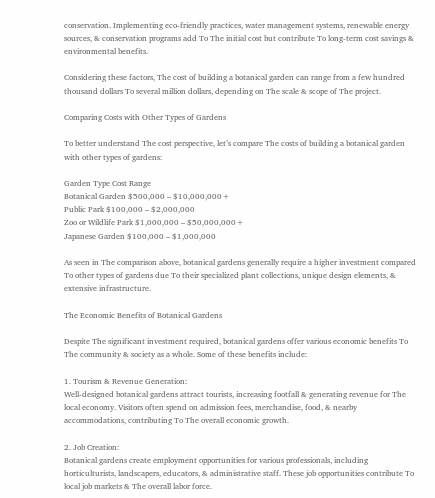conservation. Implementing eco-friendly practices, water management systems, renewable energy sources, & conservation programs add To The initial cost but contribute To long-term cost savings & environmental benefits.

Considering these factors, The cost of building a botanical garden can range from a few hundred thousand dollars To several million dollars, depending on The scale & scope of The project.

Comparing Costs with Other Types of Gardens

To better understand The cost perspective, let’s compare The costs of building a botanical garden with other types of gardens:

Garden Type Cost Range
Botanical Garden $500,000 – $10,000,000+
Public Park $100,000 – $2,000,000
Zoo or Wildlife Park $1,000,000 – $50,000,000+
Japanese Garden $100,000 – $1,000,000

As seen in The comparison above, botanical gardens generally require a higher investment compared To other types of gardens due To their specialized plant collections, unique design elements, & extensive infrastructure.

The Economic Benefits of Botanical Gardens

Despite The significant investment required, botanical gardens offer various economic benefits To The community & society as a whole. Some of these benefits include:

1. Tourism & Revenue Generation:
Well-designed botanical gardens attract tourists, increasing footfall & generating revenue for The local economy. Visitors often spend on admission fees, merchandise, food, & nearby accommodations, contributing To The overall economic growth.

2. Job Creation:
Botanical gardens create employment opportunities for various professionals, including horticulturists, landscapers, educators, & administrative staff. These job opportunities contribute To local job markets & The overall labor force.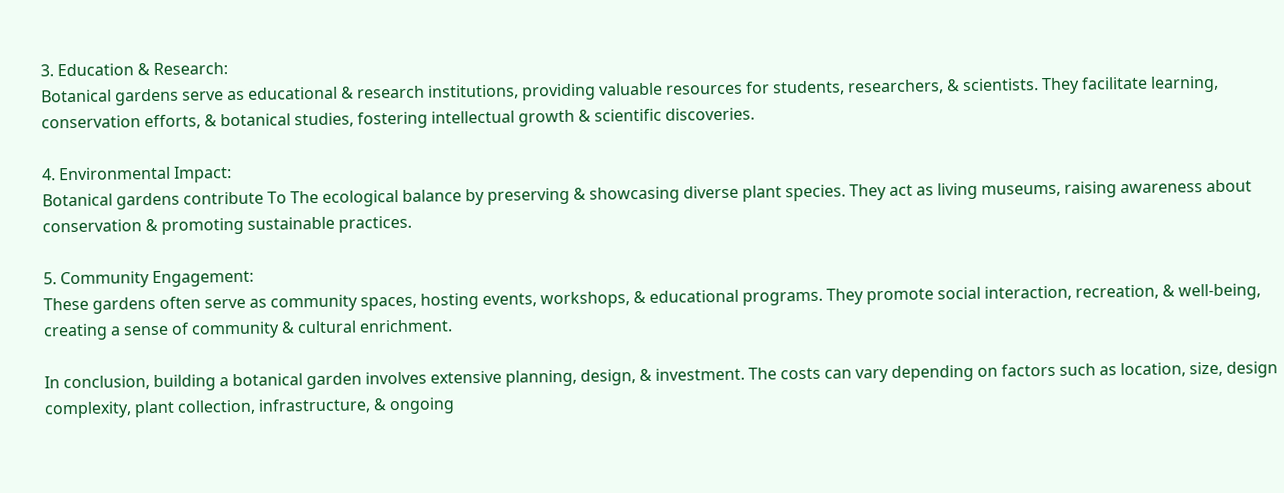3. Education & Research:
Botanical gardens serve as educational & research institutions, providing valuable resources for students, researchers, & scientists. They facilitate learning, conservation efforts, & botanical studies, fostering intellectual growth & scientific discoveries.

4. Environmental Impact:
Botanical gardens contribute To The ecological balance by preserving & showcasing diverse plant species. They act as living museums, raising awareness about conservation & promoting sustainable practices.

5. Community Engagement:
These gardens often serve as community spaces, hosting events, workshops, & educational programs. They promote social interaction, recreation, & well-being, creating a sense of community & cultural enrichment.

In conclusion, building a botanical garden involves extensive planning, design, & investment. The costs can vary depending on factors such as location, size, design complexity, plant collection, infrastructure, & ongoing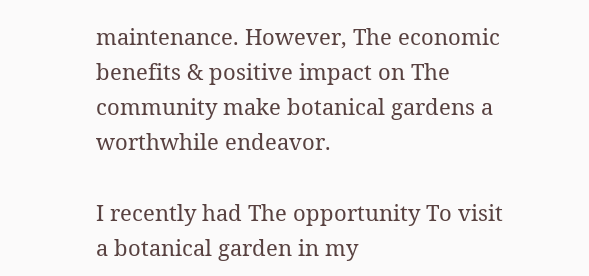maintenance. However, The economic benefits & positive impact on The community make botanical gardens a worthwhile endeavor.

I recently had The opportunity To visit a botanical garden in my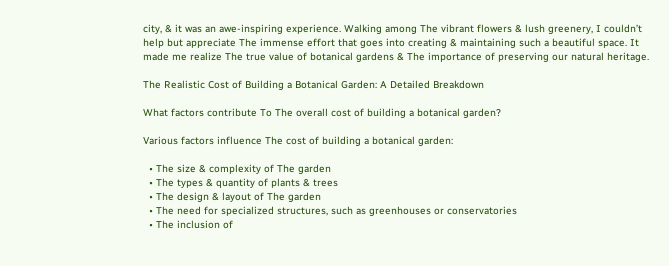city, & it was an awe-inspiring experience. Walking among The vibrant flowers & lush greenery, I couldn’t help but appreciate The immense effort that goes into creating & maintaining such a beautiful space. It made me realize The true value of botanical gardens & The importance of preserving our natural heritage.

The Realistic Cost of Building a Botanical Garden: A Detailed Breakdown

What factors contribute To The overall cost of building a botanical garden?

Various factors influence The cost of building a botanical garden:

  • The size & complexity of The garden
  • The types & quantity of plants & trees
  • The design & layout of The garden
  • The need for specialized structures, such as greenhouses or conservatories
  • The inclusion of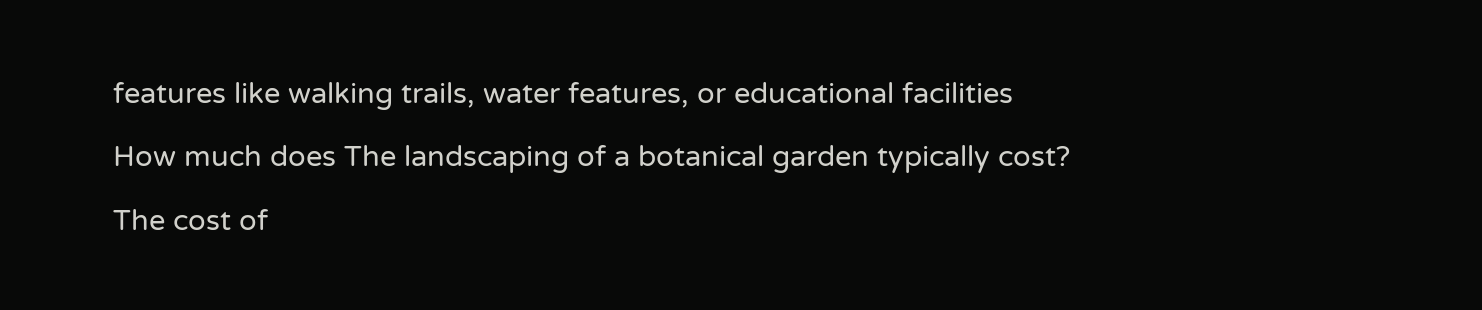features like walking trails, water features, or educational facilities

How much does The landscaping of a botanical garden typically cost?

The cost of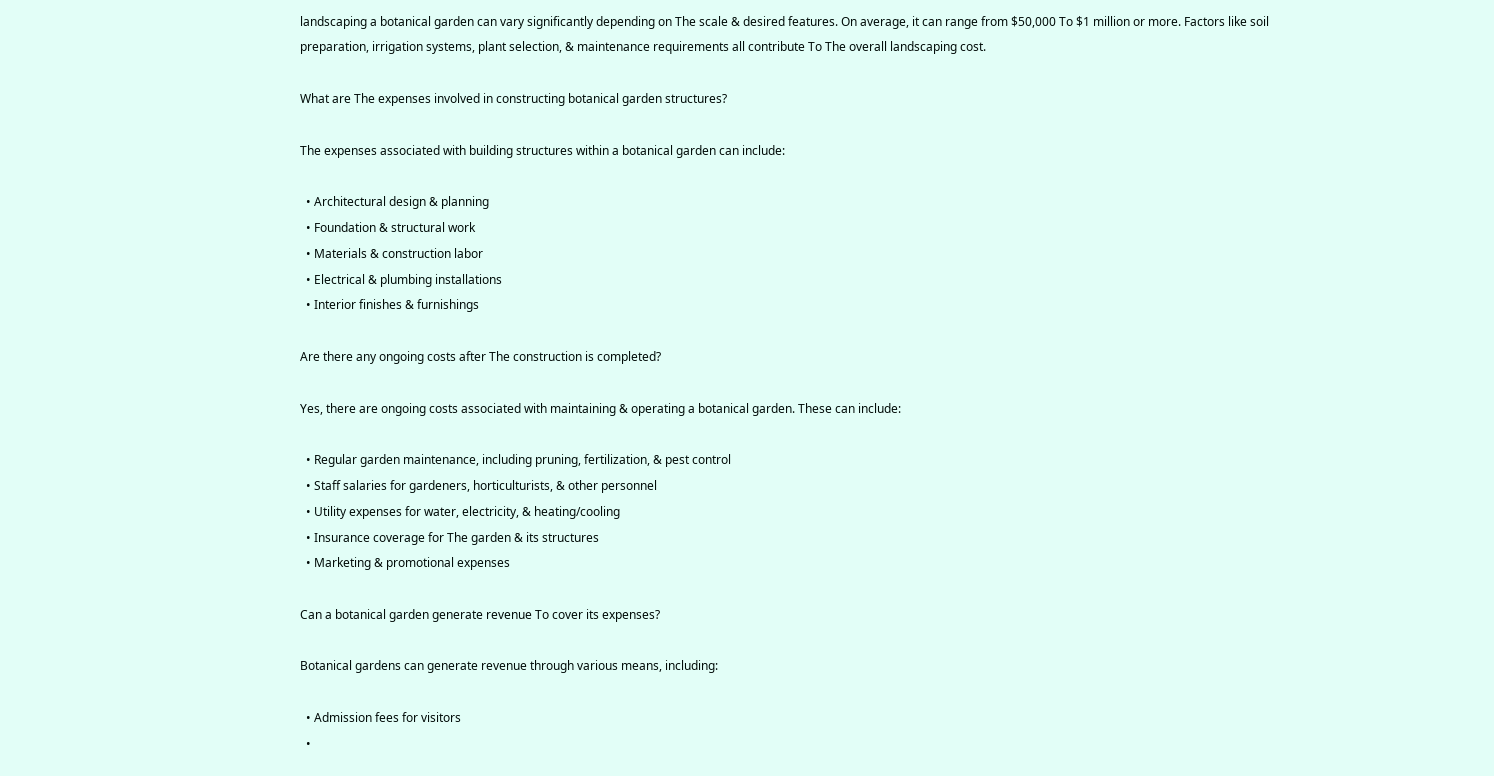landscaping a botanical garden can vary significantly depending on The scale & desired features. On average, it can range from $50,000 To $1 million or more. Factors like soil preparation, irrigation systems, plant selection, & maintenance requirements all contribute To The overall landscaping cost.

What are The expenses involved in constructing botanical garden structures?

The expenses associated with building structures within a botanical garden can include:

  • Architectural design & planning
  • Foundation & structural work
  • Materials & construction labor
  • Electrical & plumbing installations
  • Interior finishes & furnishings

Are there any ongoing costs after The construction is completed?

Yes, there are ongoing costs associated with maintaining & operating a botanical garden. These can include:

  • Regular garden maintenance, including pruning, fertilization, & pest control
  • Staff salaries for gardeners, horticulturists, & other personnel
  • Utility expenses for water, electricity, & heating/cooling
  • Insurance coverage for The garden & its structures
  • Marketing & promotional expenses

Can a botanical garden generate revenue To cover its expenses?

Botanical gardens can generate revenue through various means, including:

  • Admission fees for visitors
  •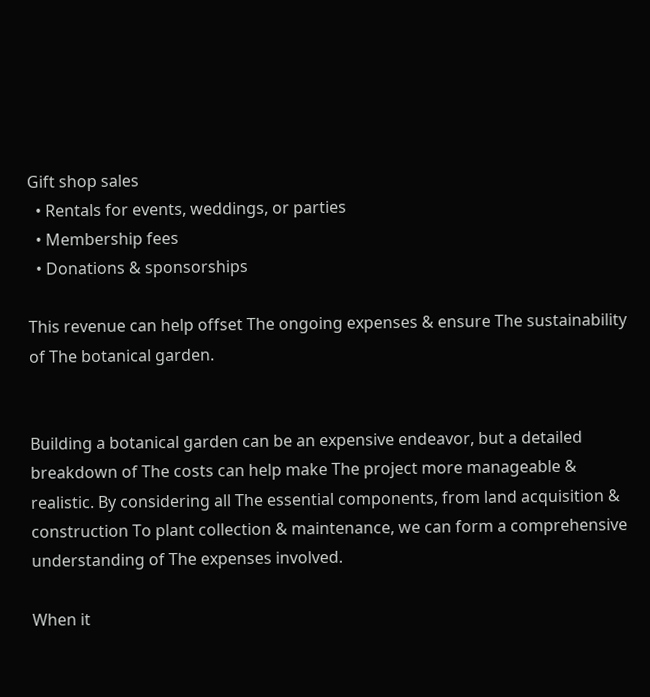Gift shop sales
  • Rentals for events, weddings, or parties
  • Membership fees
  • Donations & sponsorships

This revenue can help offset The ongoing expenses & ensure The sustainability of The botanical garden.


Building a botanical garden can be an expensive endeavor, but a detailed breakdown of The costs can help make The project more manageable & realistic. By considering all The essential components, from land acquisition & construction To plant collection & maintenance, we can form a comprehensive understanding of The expenses involved.

When it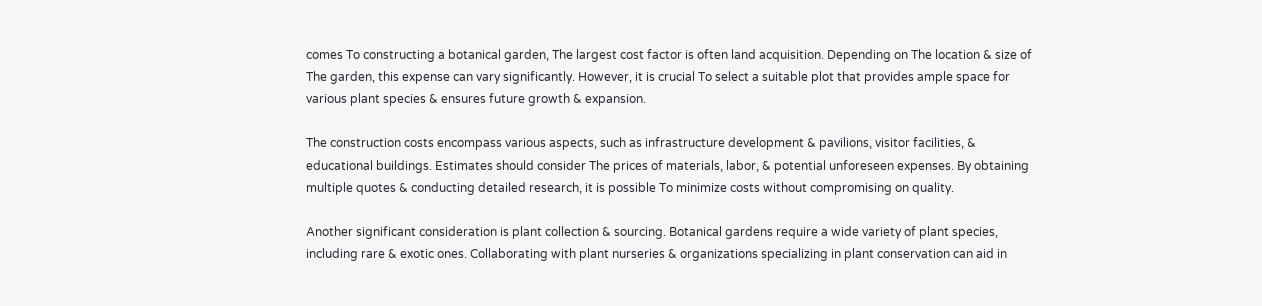comes To constructing a botanical garden, The largest cost factor is often land acquisition. Depending on The location & size of The garden, this expense can vary significantly. However, it is crucial To select a suitable plot that provides ample space for various plant species & ensures future growth & expansion.

The construction costs encompass various aspects, such as infrastructure development & pavilions, visitor facilities, & educational buildings. Estimates should consider The prices of materials, labor, & potential unforeseen expenses. By obtaining multiple quotes & conducting detailed research, it is possible To minimize costs without compromising on quality.

Another significant consideration is plant collection & sourcing. Botanical gardens require a wide variety of plant species, including rare & exotic ones. Collaborating with plant nurseries & organizations specializing in plant conservation can aid in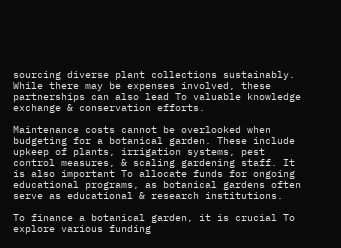sourcing diverse plant collections sustainably. While there may be expenses involved, these partnerships can also lead To valuable knowledge exchange & conservation efforts.

Maintenance costs cannot be overlooked when budgeting for a botanical garden. These include upkeep of plants, irrigation systems, pest control measures, & scaling gardening staff. It is also important To allocate funds for ongoing educational programs, as botanical gardens often serve as educational & research institutions.

To finance a botanical garden, it is crucial To explore various funding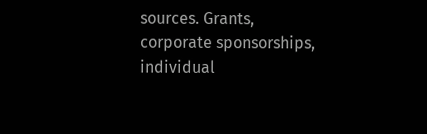sources. Grants, corporate sponsorships, individual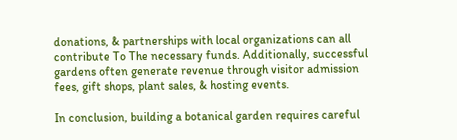donations, & partnerships with local organizations can all contribute To The necessary funds. Additionally, successful gardens often generate revenue through visitor admission fees, gift shops, plant sales, & hosting events.

In conclusion, building a botanical garden requires careful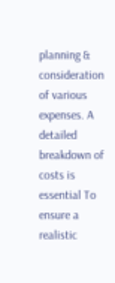planning & consideration of various expenses. A detailed breakdown of costs is essential To ensure a realistic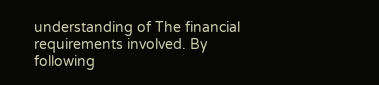understanding of The financial requirements involved. By following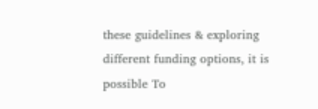these guidelines & exploring different funding options, it is possible To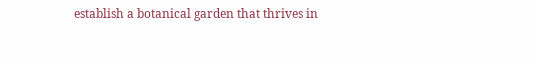establish a botanical garden that thrives in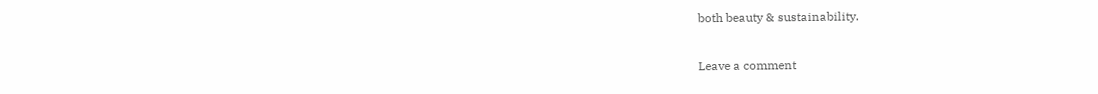both beauty & sustainability.

Leave a comment